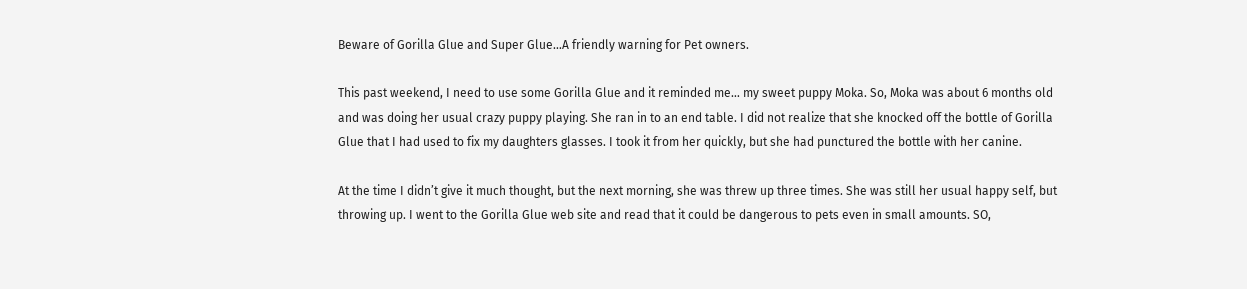Beware of Gorilla Glue and Super Glue…A friendly warning for Pet owners.

This past weekend, I need to use some Gorilla Glue and it reminded me… my sweet puppy Moka. So, Moka was about 6 months old and was doing her usual crazy puppy playing. She ran in to an end table. I did not realize that she knocked off the bottle of Gorilla Glue that I had used to fix my daughters glasses. I took it from her quickly, but she had punctured the bottle with her canine.

At the time I didn’t give it much thought, but the next morning, she was threw up three times. She was still her usual happy self, but throwing up. I went to the Gorilla Glue web site and read that it could be dangerous to pets even in small amounts. SO,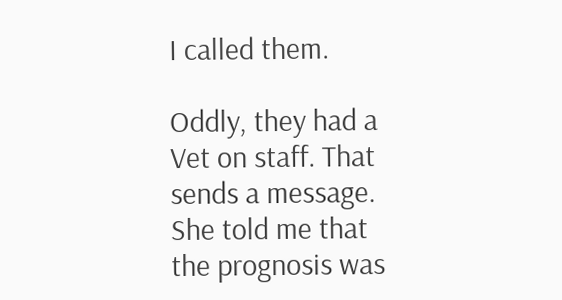I called them.

Oddly, they had a Vet on staff. That sends a message. She told me that the prognosis was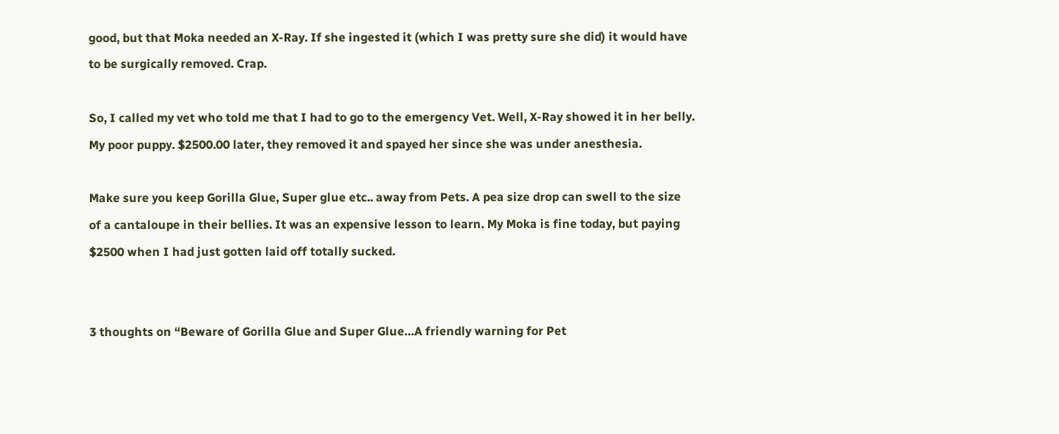good, but that Moka needed an X-Ray. If she ingested it (which I was pretty sure she did) it would have to be surgically removed. Crap.

So, I called my vet who told me that I had to go to the emergency Vet. Well, X-Ray showed it in her belly. My poor puppy. $2500.00 later, they removed it and spayed her since she was under anesthesia.

Make sure you keep Gorilla Glue, Super glue etc.. away from Pets. A pea size drop can swell to the size of a cantaloupe in their bellies. It was an expensive lesson to learn. My Moka is fine today, but paying $2500 when I had just gotten laid off totally sucked.


3 thoughts on “Beware of Gorilla Glue and Super Glue…A friendly warning for Pet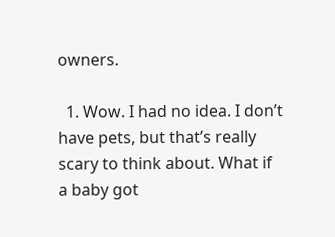owners.

  1. Wow. I had no idea. I don’t have pets, but that’s really scary to think about. What if a baby got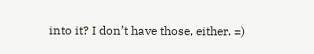into it? I don’t have those, either. =)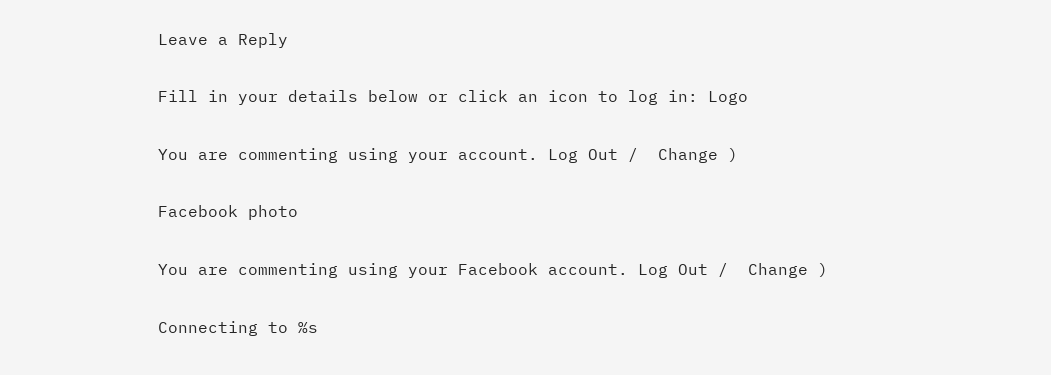Leave a Reply

Fill in your details below or click an icon to log in: Logo

You are commenting using your account. Log Out /  Change )

Facebook photo

You are commenting using your Facebook account. Log Out /  Change )

Connecting to %s